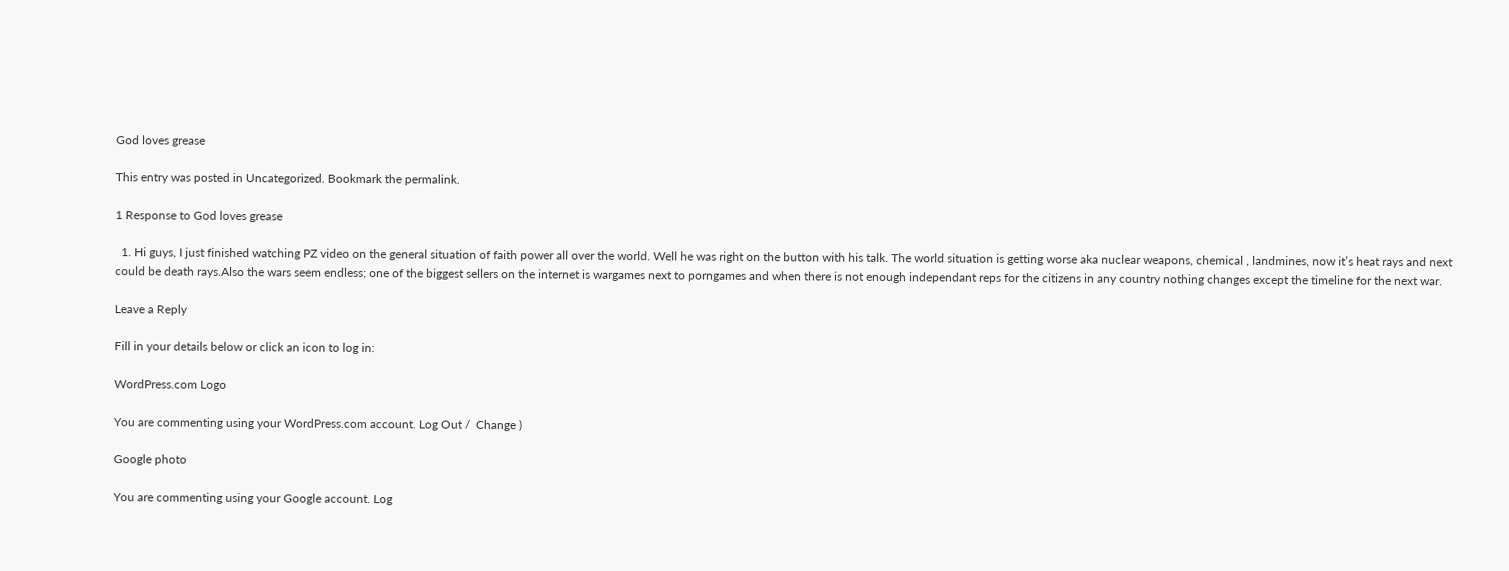God loves grease

This entry was posted in Uncategorized. Bookmark the permalink.

1 Response to God loves grease

  1. Hi guys, I just finished watching PZ video on the general situation of faith power all over the world. Well he was right on the button with his talk. The world situation is getting worse aka nuclear weapons, chemical , landmines, now it’s heat rays and next could be death rays.Also the wars seem endless; one of the biggest sellers on the internet is wargames next to porngames and when there is not enough independant reps for the citizens in any country nothing changes except the timeline for the next war.

Leave a Reply

Fill in your details below or click an icon to log in:

WordPress.com Logo

You are commenting using your WordPress.com account. Log Out /  Change )

Google photo

You are commenting using your Google account. Log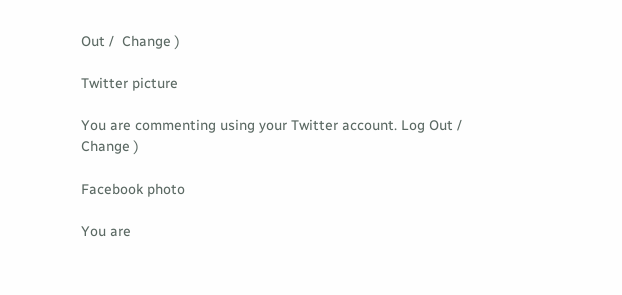Out /  Change )

Twitter picture

You are commenting using your Twitter account. Log Out /  Change )

Facebook photo

You are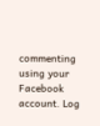commenting using your Facebook account. Log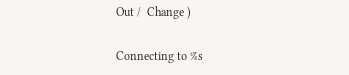Out /  Change )

Connecting to %s